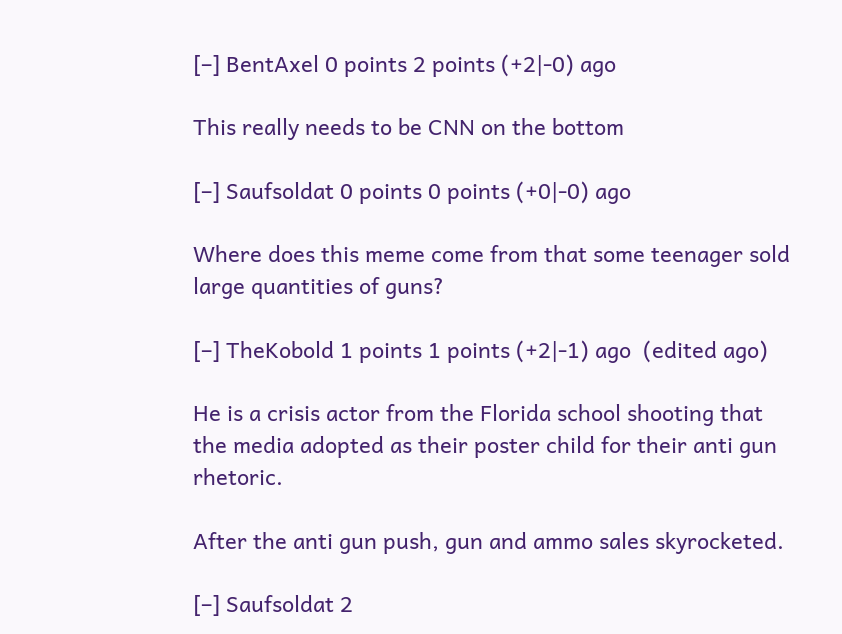[–] BentAxel 0 points 2 points (+2|-0) ago

This really needs to be CNN on the bottom

[–] Saufsoldat 0 points 0 points (+0|-0) ago

Where does this meme come from that some teenager sold large quantities of guns?

[–] TheKobold 1 points 1 points (+2|-1) ago  (edited ago)

He is a crisis actor from the Florida school shooting that the media adopted as their poster child for their anti gun rhetoric.

After the anti gun push, gun and ammo sales skyrocketed.

[–] Saufsoldat 2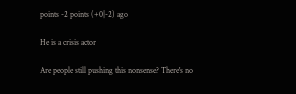points -2 points (+0|-2) ago

He is a crisis actor

Are people still pushing this nonsense? There's no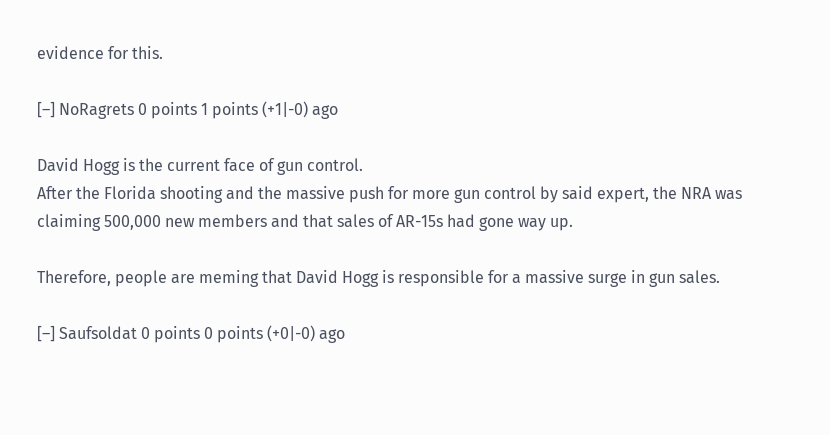evidence for this.

[–] NoRagrets 0 points 1 points (+1|-0) ago

David Hogg is the current face of gun control.
After the Florida shooting and the massive push for more gun control by said expert, the NRA was claiming 500,000 new members and that sales of AR-15s had gone way up.

Therefore, people are meming that David Hogg is responsible for a massive surge in gun sales.

[–] Saufsoldat 0 points 0 points (+0|-0) ago